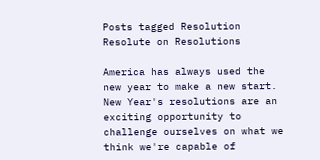Posts tagged Resolution
Resolute on Resolutions

America has always used the new year to make a new start. New Year's resolutions are an exciting opportunity to challenge ourselves on what we think we're capable of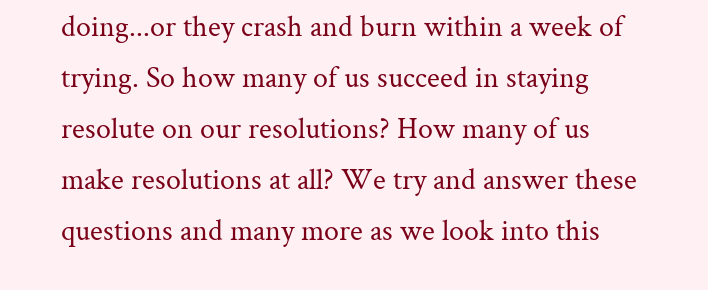doing...or they crash and burn within a week of trying. So how many of us succeed in staying resolute on our resolutions? How many of us make resolutions at all? We try and answer these questions and many more as we look into this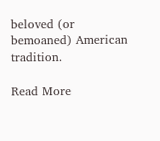beloved (or bemoaned) American tradition.

Read More